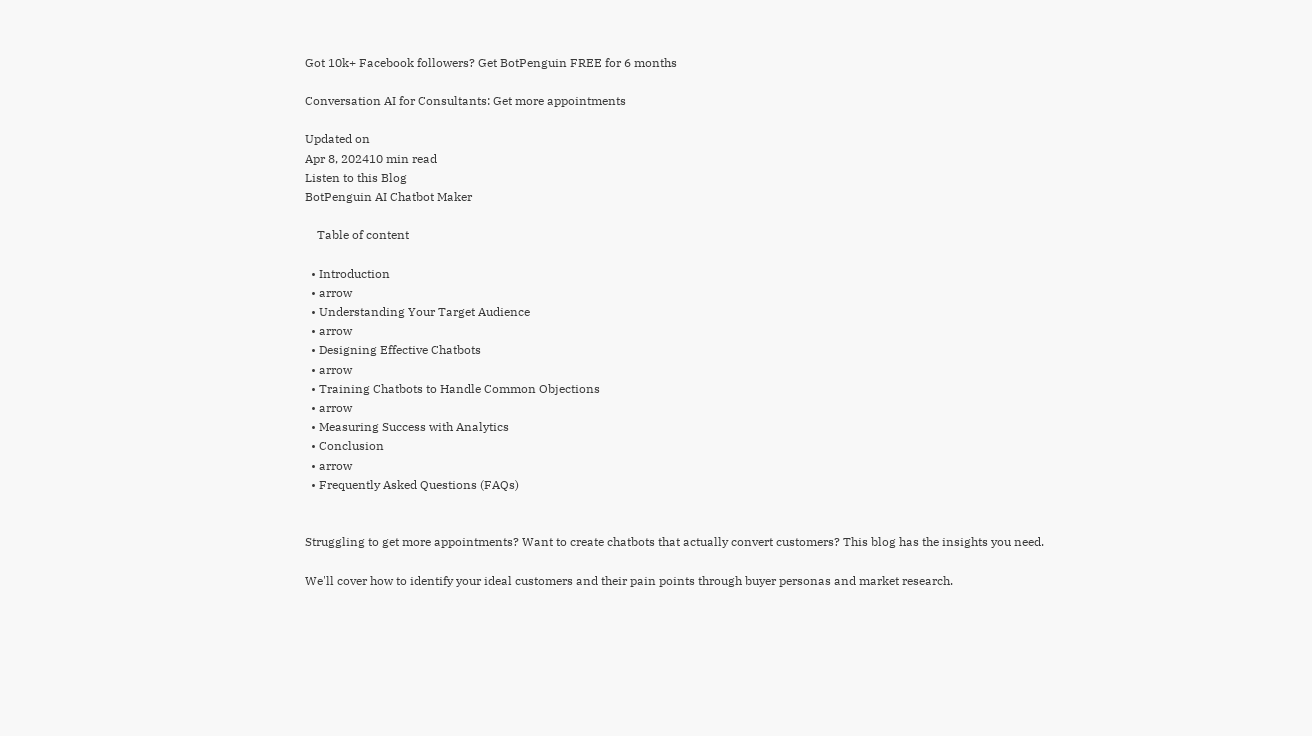Got 10k+ Facebook followers? Get BotPenguin FREE for 6 months

Conversation AI for Consultants: Get more appointments

Updated on
Apr 8, 202410 min read
Listen to this Blog
BotPenguin AI Chatbot Maker

    Table of content

  • Introduction
  • arrow
  • Understanding Your Target Audience
  • arrow
  • Designing Effective Chatbots
  • arrow
  • Training Chatbots to Handle Common Objections
  • arrow
  • Measuring Success with Analytics
  • Conclusion
  • arrow
  • Frequently Asked Questions (FAQs)


Struggling to get more appointments? Want to create chatbots that actually convert customers? This blog has the insights you need.

We'll cover how to identify your ideal customers and their pain points through buyer personas and market research.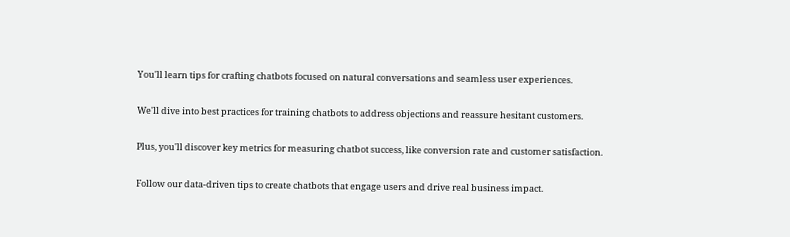You'll learn tips for crafting chatbots focused on natural conversations and seamless user experiences.

We'll dive into best practices for training chatbots to address objections and reassure hesitant customers.

Plus, you'll discover key metrics for measuring chatbot success, like conversion rate and customer satisfaction.

Follow our data-driven tips to create chatbots that engage users and drive real business impact.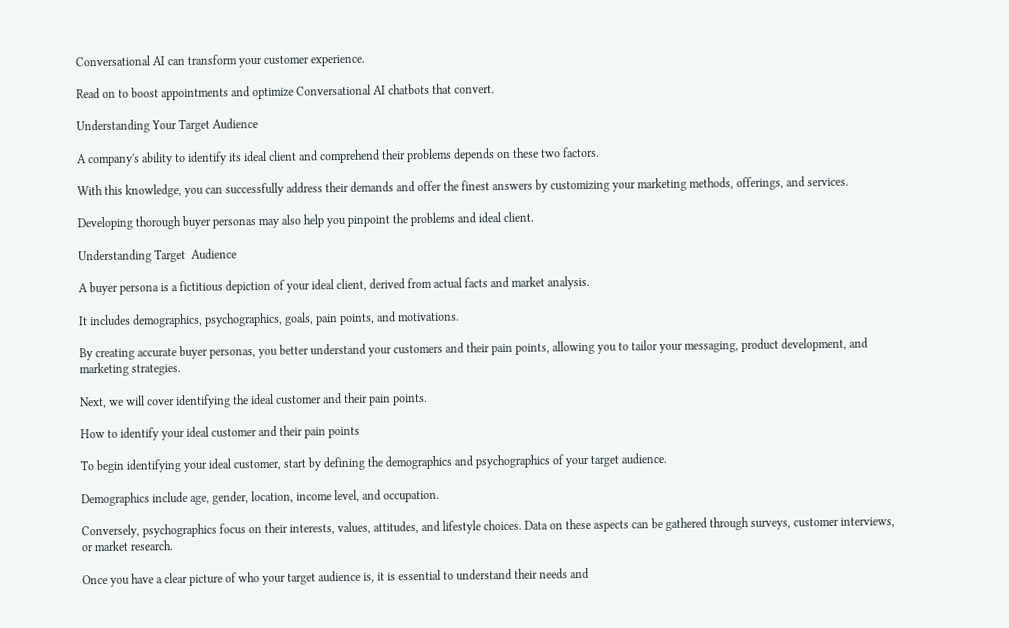Conversational AI can transform your customer experience.

Read on to boost appointments and optimize Conversational AI chatbots that convert.

Understanding Your Target Audience

A company's ability to identify its ideal client and comprehend their problems depends on these two factors.

With this knowledge, you can successfully address their demands and offer the finest answers by customizing your marketing methods, offerings, and services.

Developing thorough buyer personas may also help you pinpoint the problems and ideal client.

Understanding Target  Audience

A buyer persona is a fictitious depiction of your ideal client, derived from actual facts and market analysis.

It includes demographics, psychographics, goals, pain points, and motivations.

By creating accurate buyer personas, you better understand your customers and their pain points, allowing you to tailor your messaging, product development, and marketing strategies.

Next, we will cover identifying the ideal customer and their pain points.

How to identify your ideal customer and their pain points

To begin identifying your ideal customer, start by defining the demographics and psychographics of your target audience.

Demographics include age, gender, location, income level, and occupation.

Conversely, psychographics focus on their interests, values, attitudes, and lifestyle choices. Data on these aspects can be gathered through surveys, customer interviews, or market research.

Once you have a clear picture of who your target audience is, it is essential to understand their needs and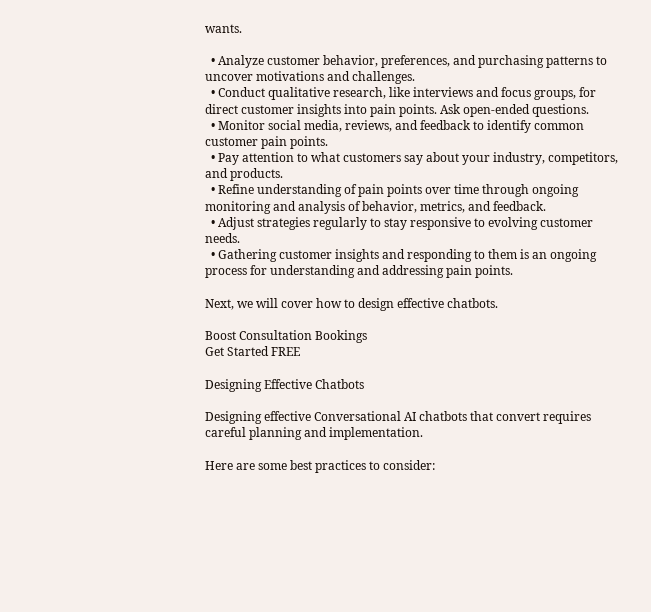wants.

  • Analyze customer behavior, preferences, and purchasing patterns to uncover motivations and challenges.
  • Conduct qualitative research, like interviews and focus groups, for direct customer insights into pain points. Ask open-ended questions.
  • Monitor social media, reviews, and feedback to identify common customer pain points.
  • Pay attention to what customers say about your industry, competitors, and products.
  • Refine understanding of pain points over time through ongoing monitoring and analysis of behavior, metrics, and feedback.
  • Adjust strategies regularly to stay responsive to evolving customer needs.
  • Gathering customer insights and responding to them is an ongoing process for understanding and addressing pain points.

Next, we will cover how to design effective chatbots.

Boost Consultation Bookings
Get Started FREE

Designing Effective Chatbots

Designing effective Conversational AI chatbots that convert requires careful planning and implementation.

Here are some best practices to consider: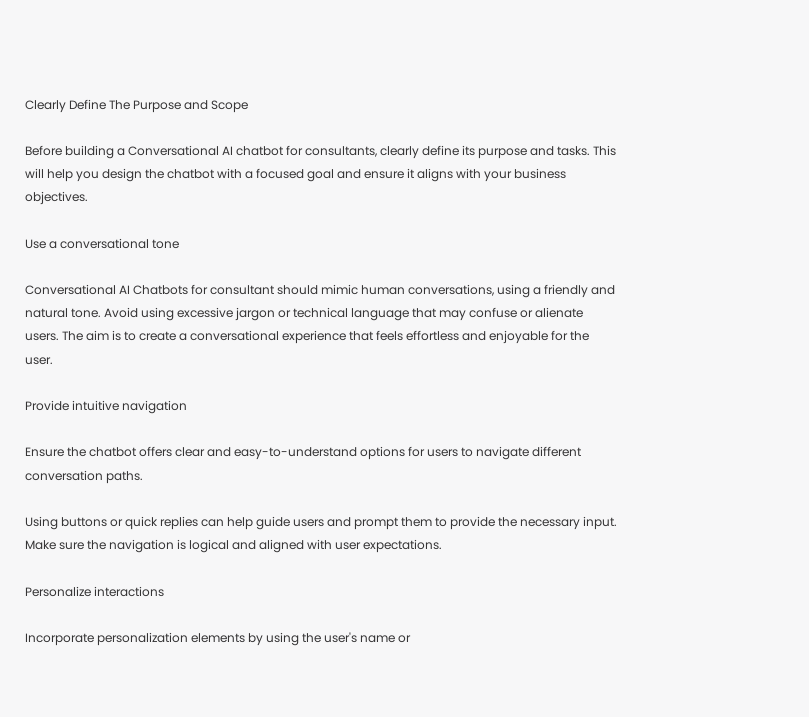Clearly Define The Purpose and Scope

Before building a Conversational AI chatbot for consultants, clearly define its purpose and tasks. This will help you design the chatbot with a focused goal and ensure it aligns with your business objectives.

Use a conversational tone

Conversational AI Chatbots for consultant should mimic human conversations, using a friendly and natural tone. Avoid using excessive jargon or technical language that may confuse or alienate users. The aim is to create a conversational experience that feels effortless and enjoyable for the user.

Provide intuitive navigation

Ensure the chatbot offers clear and easy-to-understand options for users to navigate different conversation paths.

Using buttons or quick replies can help guide users and prompt them to provide the necessary input. Make sure the navigation is logical and aligned with user expectations.

Personalize interactions

Incorporate personalization elements by using the user's name or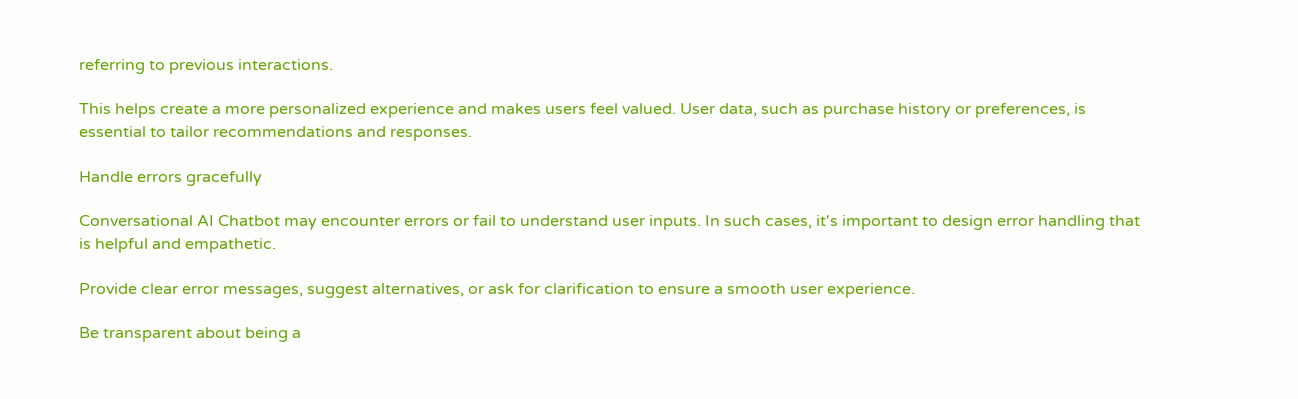referring to previous interactions.

This helps create a more personalized experience and makes users feel valued. User data, such as purchase history or preferences, is essential to tailor recommendations and responses.

Handle errors gracefully

Conversational AI Chatbot may encounter errors or fail to understand user inputs. In such cases, it's important to design error handling that is helpful and empathetic.

Provide clear error messages, suggest alternatives, or ask for clarification to ensure a smooth user experience.

Be transparent about being a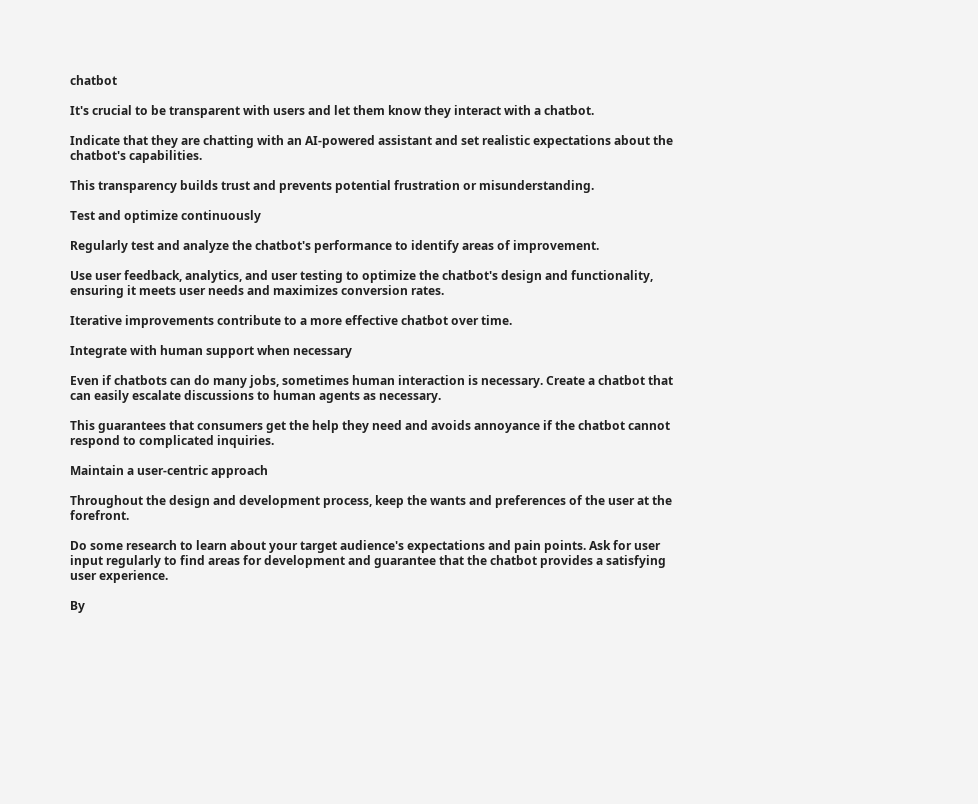chatbot

It's crucial to be transparent with users and let them know they interact with a chatbot.

Indicate that they are chatting with an AI-powered assistant and set realistic expectations about the chatbot's capabilities.

This transparency builds trust and prevents potential frustration or misunderstanding.

Test and optimize continuously

Regularly test and analyze the chatbot's performance to identify areas of improvement.

Use user feedback, analytics, and user testing to optimize the chatbot's design and functionality, ensuring it meets user needs and maximizes conversion rates.

Iterative improvements contribute to a more effective chatbot over time.

Integrate with human support when necessary

Even if chatbots can do many jobs, sometimes human interaction is necessary. Create a chatbot that can easily escalate discussions to human agents as necessary.

This guarantees that consumers get the help they need and avoids annoyance if the chatbot cannot respond to complicated inquiries.

Maintain a user-centric approach

Throughout the design and development process, keep the wants and preferences of the user at the forefront.

Do some research to learn about your target audience's expectations and pain points. Ask for user input regularly to find areas for development and guarantee that the chatbot provides a satisfying user experience.

By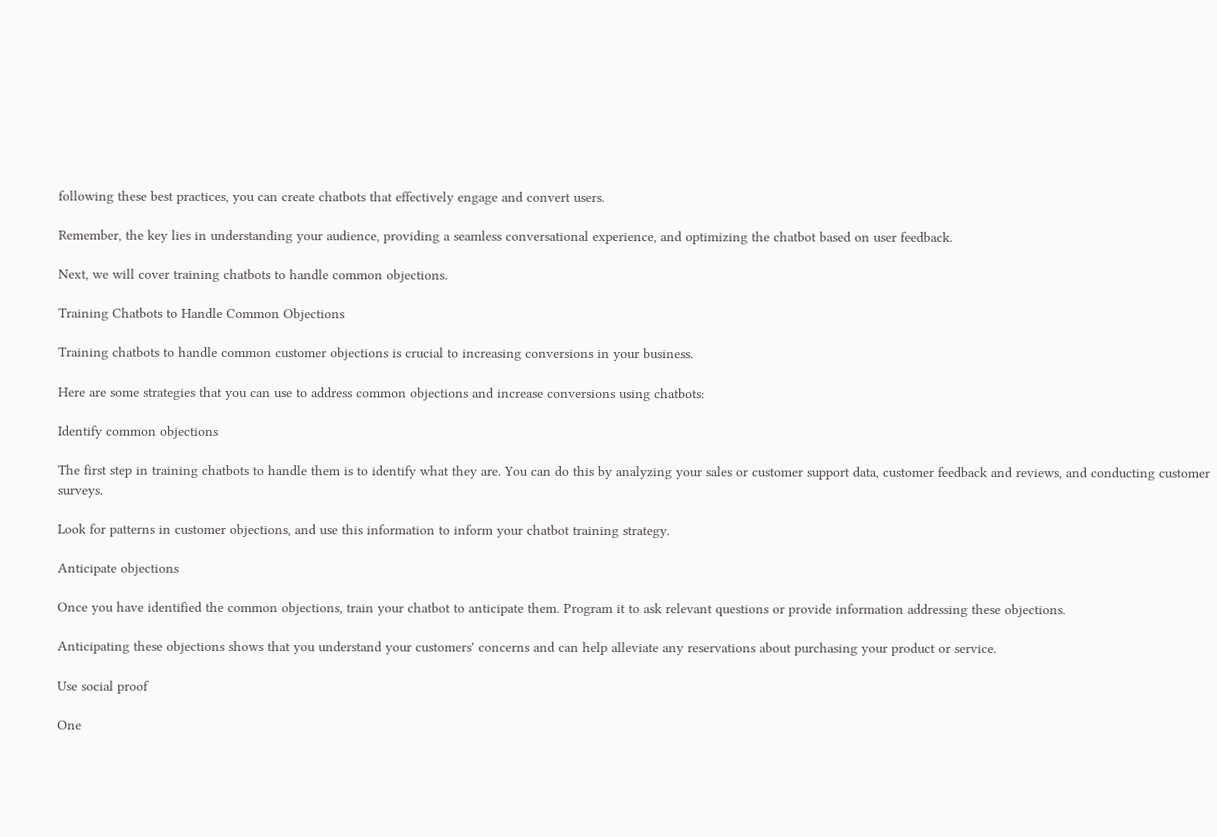following these best practices, you can create chatbots that effectively engage and convert users.

Remember, the key lies in understanding your audience, providing a seamless conversational experience, and optimizing the chatbot based on user feedback.

Next, we will cover training chatbots to handle common objections.

Training Chatbots to Handle Common Objections

Training chatbots to handle common customer objections is crucial to increasing conversions in your business.

Here are some strategies that you can use to address common objections and increase conversions using chatbots:

Identify common objections

The first step in training chatbots to handle them is to identify what they are. You can do this by analyzing your sales or customer support data, customer feedback and reviews, and conducting customer surveys.

Look for patterns in customer objections, and use this information to inform your chatbot training strategy.

Anticipate objections

Once you have identified the common objections, train your chatbot to anticipate them. Program it to ask relevant questions or provide information addressing these objections.

Anticipating these objections shows that you understand your customers' concerns and can help alleviate any reservations about purchasing your product or service.

Use social proof

One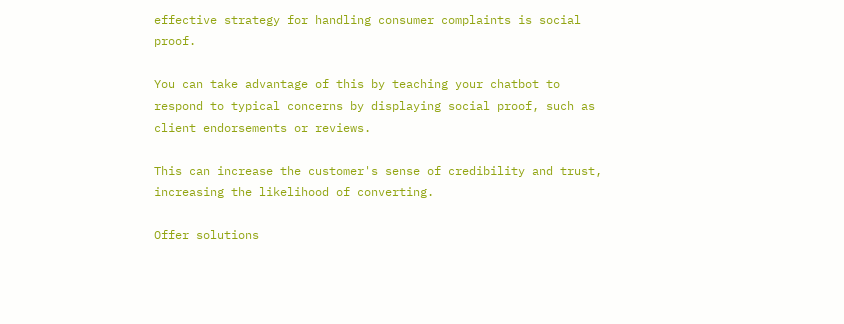effective strategy for handling consumer complaints is social proof.

You can take advantage of this by teaching your chatbot to respond to typical concerns by displaying social proof, such as client endorsements or reviews.

This can increase the customer's sense of credibility and trust, increasing the likelihood of converting.

Offer solutions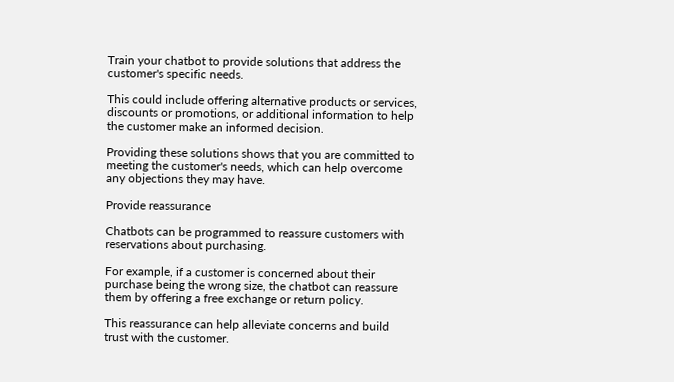Train your chatbot to provide solutions that address the customer's specific needs.

This could include offering alternative products or services, discounts or promotions, or additional information to help the customer make an informed decision.

Providing these solutions shows that you are committed to meeting the customer's needs, which can help overcome any objections they may have.

Provide reassurance

Chatbots can be programmed to reassure customers with reservations about purchasing.

For example, if a customer is concerned about their purchase being the wrong size, the chatbot can reassure them by offering a free exchange or return policy.

This reassurance can help alleviate concerns and build trust with the customer.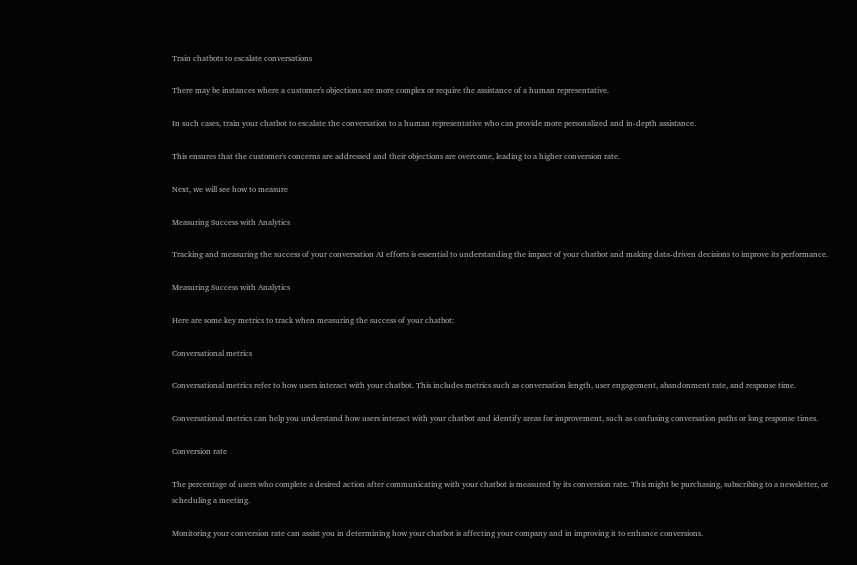Train chatbots to escalate conversations

There may be instances where a customer's objections are more complex or require the assistance of a human representative.

In such cases, train your chatbot to escalate the conversation to a human representative who can provide more personalized and in-depth assistance.

This ensures that the customer's concerns are addressed and their objections are overcome, leading to a higher conversion rate.

Next, we will see how to measure

Measuring Success with Analytics

Tracking and measuring the success of your conversation AI efforts is essential to understanding the impact of your chatbot and making data-driven decisions to improve its performance.

Measuring Success with Analytics

Here are some key metrics to track when measuring the success of your chatbot:

Conversational metrics

Conversational metrics refer to how users interact with your chatbot. This includes metrics such as conversation length, user engagement, abandonment rate, and response time.

Conversational metrics can help you understand how users interact with your chatbot and identify areas for improvement, such as confusing conversation paths or long response times.

Conversion rate

The percentage of users who complete a desired action after communicating with your chatbot is measured by its conversion rate. This might be purchasing, subscribing to a newsletter, or scheduling a meeting.

Monitoring your conversion rate can assist you in determining how your chatbot is affecting your company and in improving it to enhance conversions.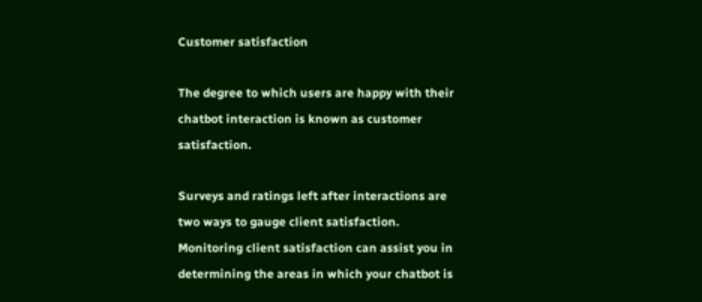Customer satisfaction

The degree to which users are happy with their chatbot interaction is known as customer satisfaction.

Surveys and ratings left after interactions are two ways to gauge client satisfaction. Monitoring client satisfaction can assist you in determining the areas in which your chatbot is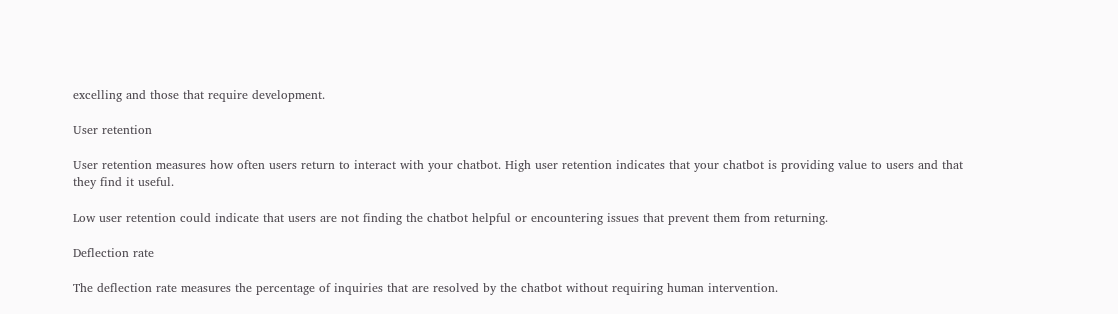excelling and those that require development.

User retention

User retention measures how often users return to interact with your chatbot. High user retention indicates that your chatbot is providing value to users and that they find it useful.

Low user retention could indicate that users are not finding the chatbot helpful or encountering issues that prevent them from returning.

Deflection rate

The deflection rate measures the percentage of inquiries that are resolved by the chatbot without requiring human intervention.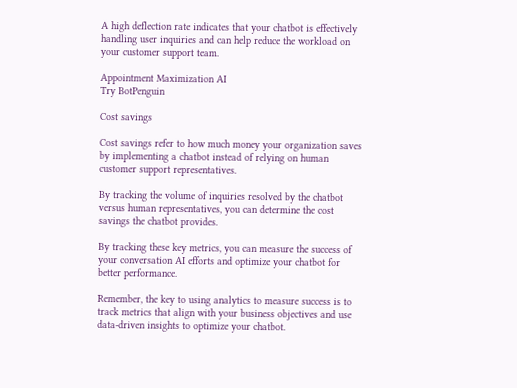A high deflection rate indicates that your chatbot is effectively handling user inquiries and can help reduce the workload on your customer support team.

Appointment Maximization AI
Try BotPenguin

Cost savings

Cost savings refer to how much money your organization saves by implementing a chatbot instead of relying on human customer support representatives.

By tracking the volume of inquiries resolved by the chatbot versus human representatives, you can determine the cost savings the chatbot provides.

By tracking these key metrics, you can measure the success of your conversation AI efforts and optimize your chatbot for better performance.

Remember, the key to using analytics to measure success is to track metrics that align with your business objectives and use data-driven insights to optimize your chatbot.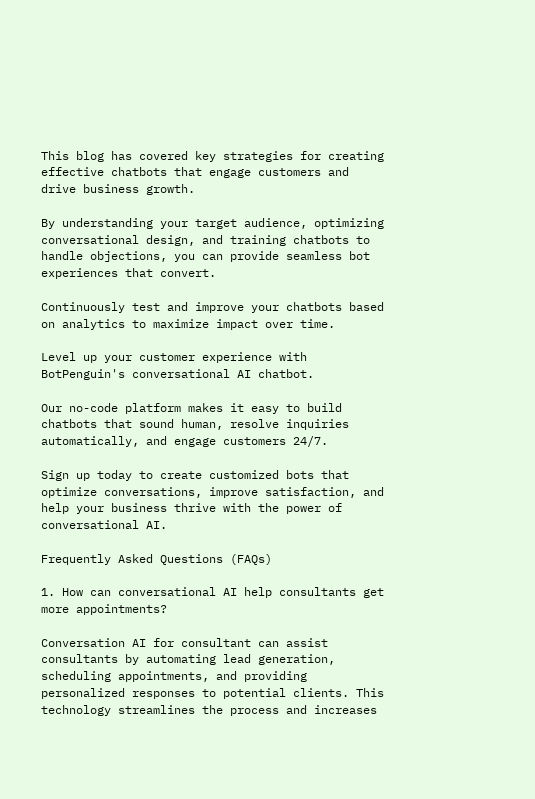This blog has covered key strategies for creating effective chatbots that engage customers and drive business growth.

By understanding your target audience, optimizing conversational design, and training chatbots to handle objections, you can provide seamless bot experiences that convert.

Continuously test and improve your chatbots based on analytics to maximize impact over time.

Level up your customer experience with BotPenguin's conversational AI chatbot.

Our no-code platform makes it easy to build chatbots that sound human, resolve inquiries automatically, and engage customers 24/7.

Sign up today to create customized bots that optimize conversations, improve satisfaction, and help your business thrive with the power of conversational AI.

Frequently Asked Questions (FAQs)

1. How can conversational AI help consultants get more appointments?

Conversation AI for consultant can assist consultants by automating lead generation, scheduling appointments, and providing personalized responses to potential clients. This technology streamlines the process and increases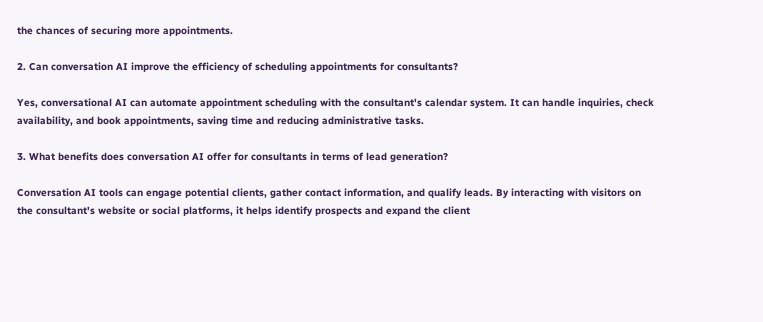the chances of securing more appointments.

2. Can conversation AI improve the efficiency of scheduling appointments for consultants?

Yes, conversational AI can automate appointment scheduling with the consultant's calendar system. It can handle inquiries, check availability, and book appointments, saving time and reducing administrative tasks.

3. What benefits does conversation AI offer for consultants in terms of lead generation?

Conversation AI tools can engage potential clients, gather contact information, and qualify leads. By interacting with visitors on the consultant's website or social platforms, it helps identify prospects and expand the client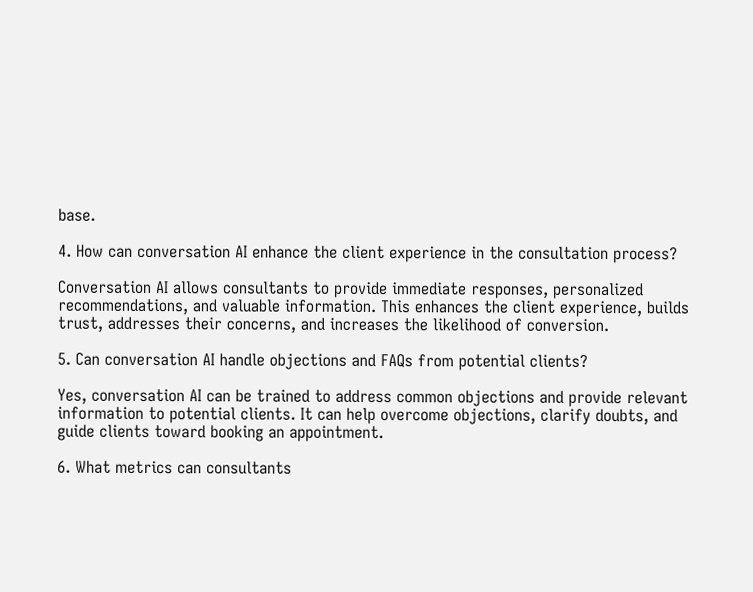base.

4. How can conversation AI enhance the client experience in the consultation process?

Conversation AI allows consultants to provide immediate responses, personalized recommendations, and valuable information. This enhances the client experience, builds trust, addresses their concerns, and increases the likelihood of conversion.

5. Can conversation AI handle objections and FAQs from potential clients?

Yes, conversation AI can be trained to address common objections and provide relevant information to potential clients. It can help overcome objections, clarify doubts, and guide clients toward booking an appointment.

6. What metrics can consultants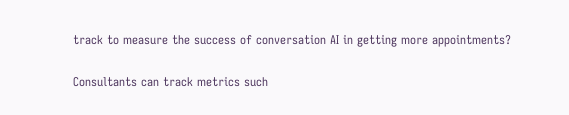track to measure the success of conversation AI in getting more appointments?

Consultants can track metrics such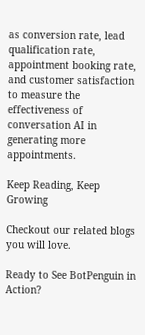as conversion rate, lead qualification rate, appointment booking rate, and customer satisfaction to measure the effectiveness of conversation AI in generating more appointments.

Keep Reading, Keep Growing

Checkout our related blogs you will love.

Ready to See BotPenguin in Action?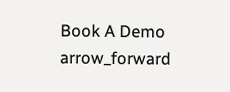Book A Demo arrow_forward